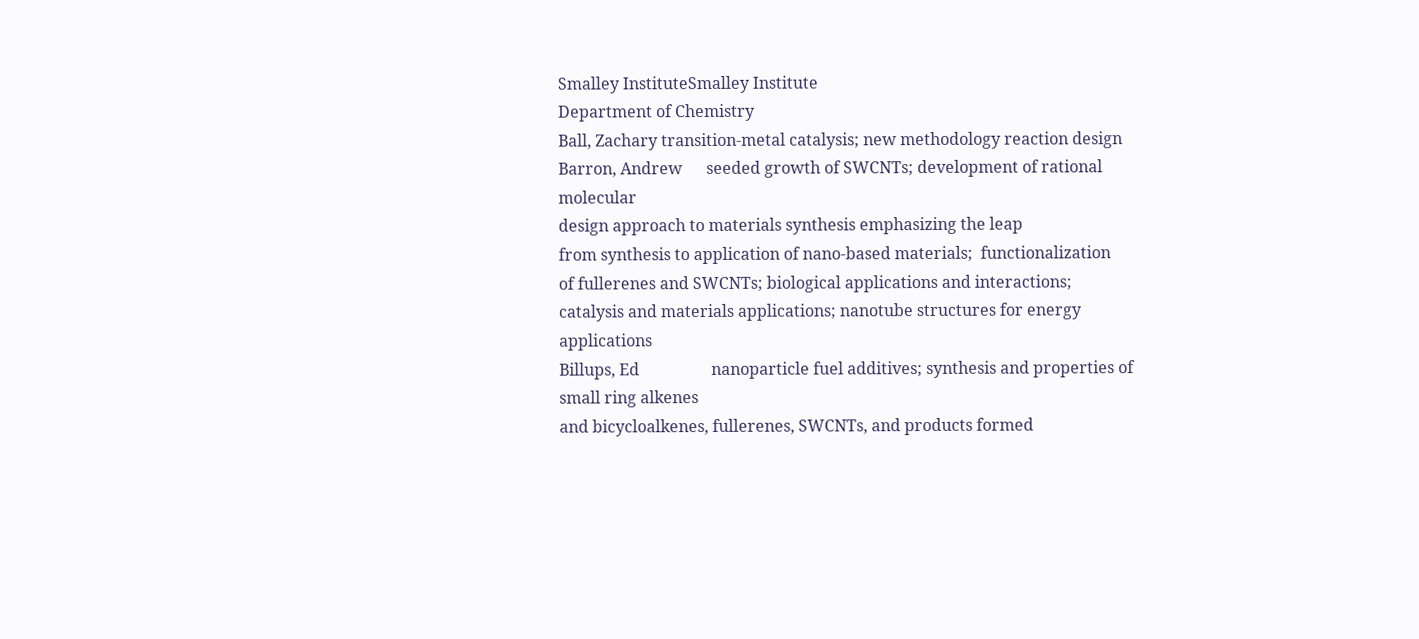Smalley InstituteSmalley Institute
Department of Chemistry
Ball, Zachary transition-metal catalysis; new methodology reaction design
Barron, Andrew      seeded growth of SWCNTs; development of rational molecular
design approach to materials synthesis emphasizing the leap
from synthesis to application of nano-based materials;  functionalization
of fullerenes and SWCNTs; biological applications and interactions;
catalysis and materials applications; nanotube structures for energy applications
Billups, Ed                  nanoparticle fuel additives; synthesis and properties of small ring alkenes
and bicycloalkenes, fullerenes, SWCNTs, and products formed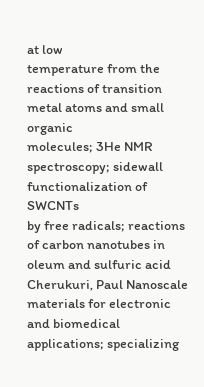at low
temperature from the reactions of transition metal atoms and small organic
molecules; 3He NMR spectroscopy; sidewall functionalization of SWCNTs
by free radicals; reactions of carbon nanotubes in oleum and sulfuric acid
Cherukuri, Paul Nanoscale materials for electronic and biomedical applications; specializing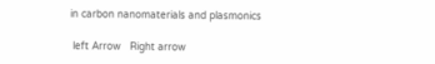in carbon nanomaterials and plasmonics

 left Arrow   Right arrow